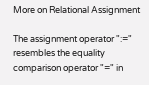More on Relational Assignment

The assignment operator ":=" resembles the equality comparison operator "=" in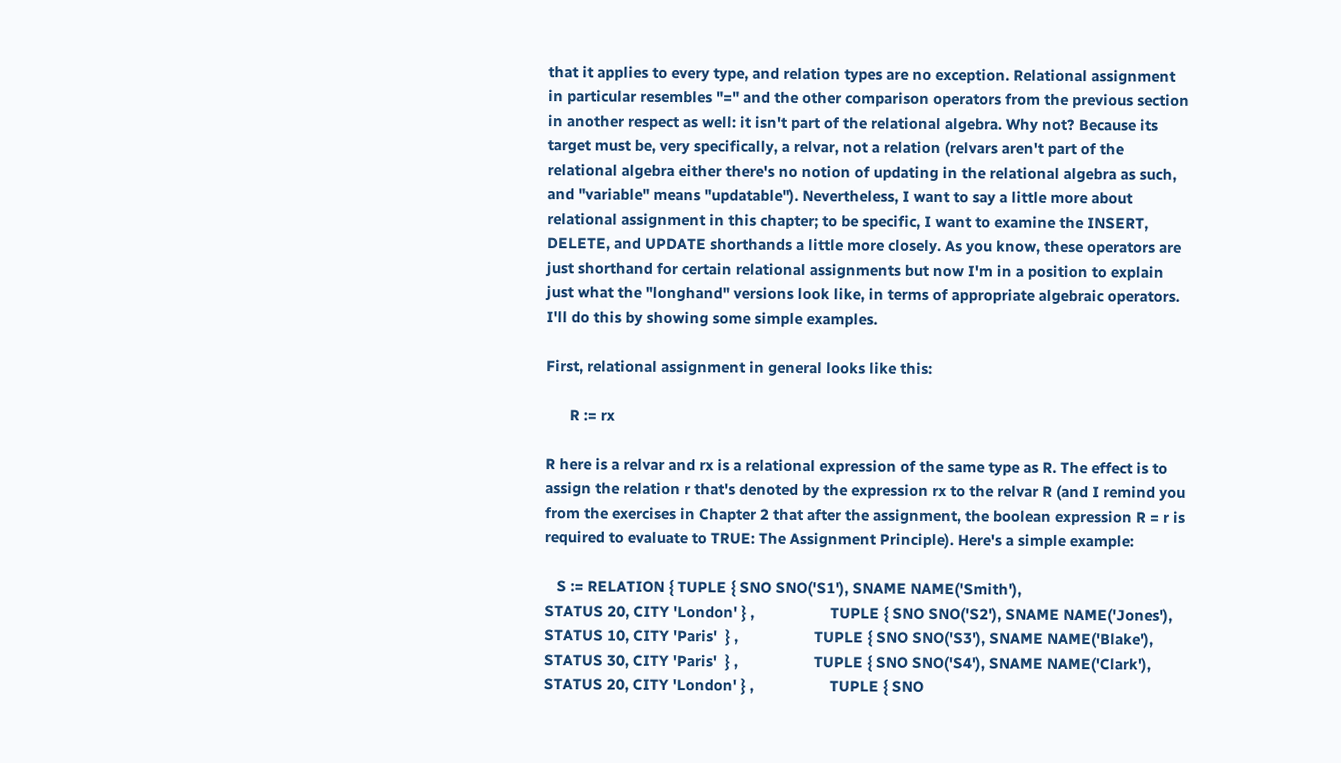that it applies to every type, and relation types are no exception. Relational assignment in particular resembles "=" and the other comparison operators from the previous section in another respect as well: it isn't part of the relational algebra. Why not? Because its target must be, very specifically, a relvar, not a relation (relvars aren't part of the relational algebra either there's no notion of updating in the relational algebra as such, and "variable" means "updatable"). Nevertheless, I want to say a little more about relational assignment in this chapter; to be specific, I want to examine the INSERT, DELETE, and UPDATE shorthands a little more closely. As you know, these operators are just shorthand for certain relational assignments but now I'm in a position to explain just what the "longhand" versions look like, in terms of appropriate algebraic operators. I'll do this by showing some simple examples.

First, relational assignment in general looks like this:

      R := rx

R here is a relvar and rx is a relational expression of the same type as R. The effect is to assign the relation r that's denoted by the expression rx to the relvar R (and I remind you from the exercises in Chapter 2 that after the assignment, the boolean expression R = r is required to evaluate to TRUE: The Assignment Principle). Here's a simple example:

   S := RELATION { TUPLE { SNO SNO('S1'), SNAME NAME('Smith'),                                   STATUS 20, CITY 'London' } ,                   TUPLE { SNO SNO('S2'), SNAME NAME('Jones'),                                   STATUS 10, CITY 'Paris'  } ,                   TUPLE { SNO SNO('S3'), SNAME NAME('Blake'),                                   STATUS 30, CITY 'Paris'  } ,                   TUPLE { SNO SNO('S4'), SNAME NAME('Clark'),                                   STATUS 20, CITY 'London' } ,                   TUPLE { SNO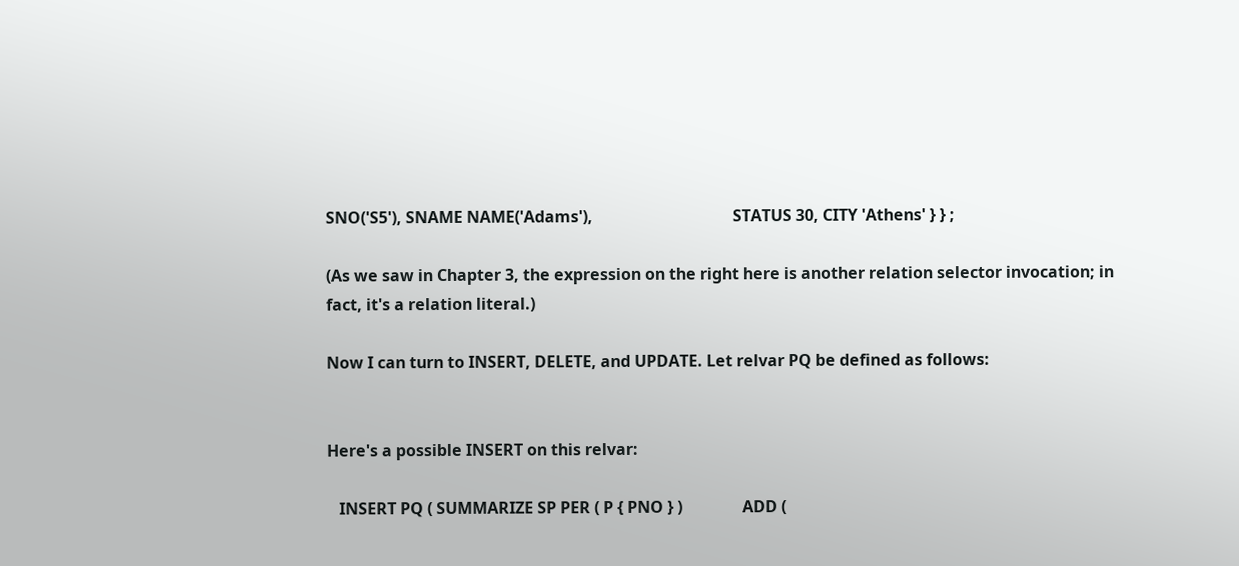SNO('S5'), SNAME NAME('Adams'),                                   STATUS 30, CITY 'Athens' } } ;

(As we saw in Chapter 3, the expression on the right here is another relation selector invocation; in fact, it's a relation literal.)

Now I can turn to INSERT, DELETE, and UPDATE. Let relvar PQ be defined as follows:


Here's a possible INSERT on this relvar:

   INSERT PQ ( SUMMARIZE SP PER ( P { PNO } )               ADD (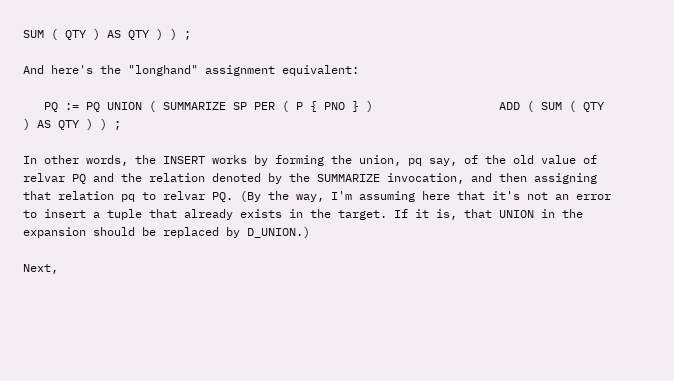SUM ( QTY ) AS QTY ) ) ;

And here's the "longhand" assignment equivalent:

   PQ := PQ UNION ( SUMMARIZE SP PER ( P { PNO } )                  ADD ( SUM ( QTY ) AS QTY ) ) ;

In other words, the INSERT works by forming the union, pq say, of the old value of relvar PQ and the relation denoted by the SUMMARIZE invocation, and then assigning that relation pq to relvar PQ. (By the way, I'm assuming here that it's not an error to insert a tuple that already exists in the target. If it is, that UNION in the expansion should be replaced by D_UNION.)

Next,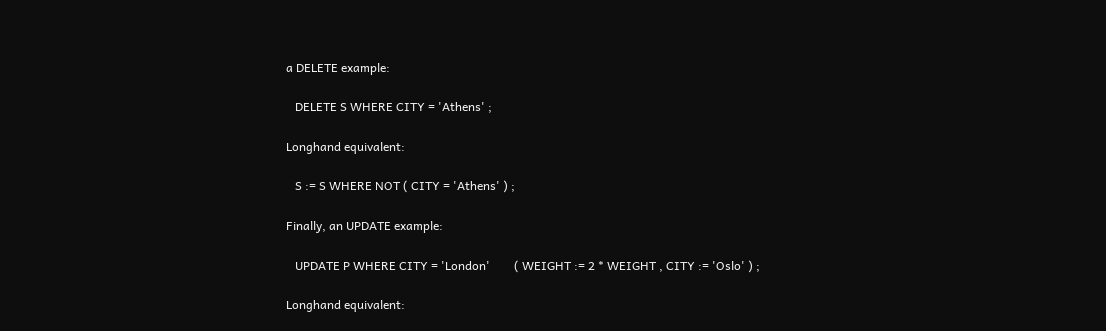a DELETE example:

   DELETE S WHERE CITY = 'Athens' ;

Longhand equivalent:

   S := S WHERE NOT ( CITY = 'Athens' ) ;

Finally, an UPDATE example:

   UPDATE P WHERE CITY = 'London'        ( WEIGHT := 2 * WEIGHT , CITY := 'Oslo' ) ;

Longhand equivalent: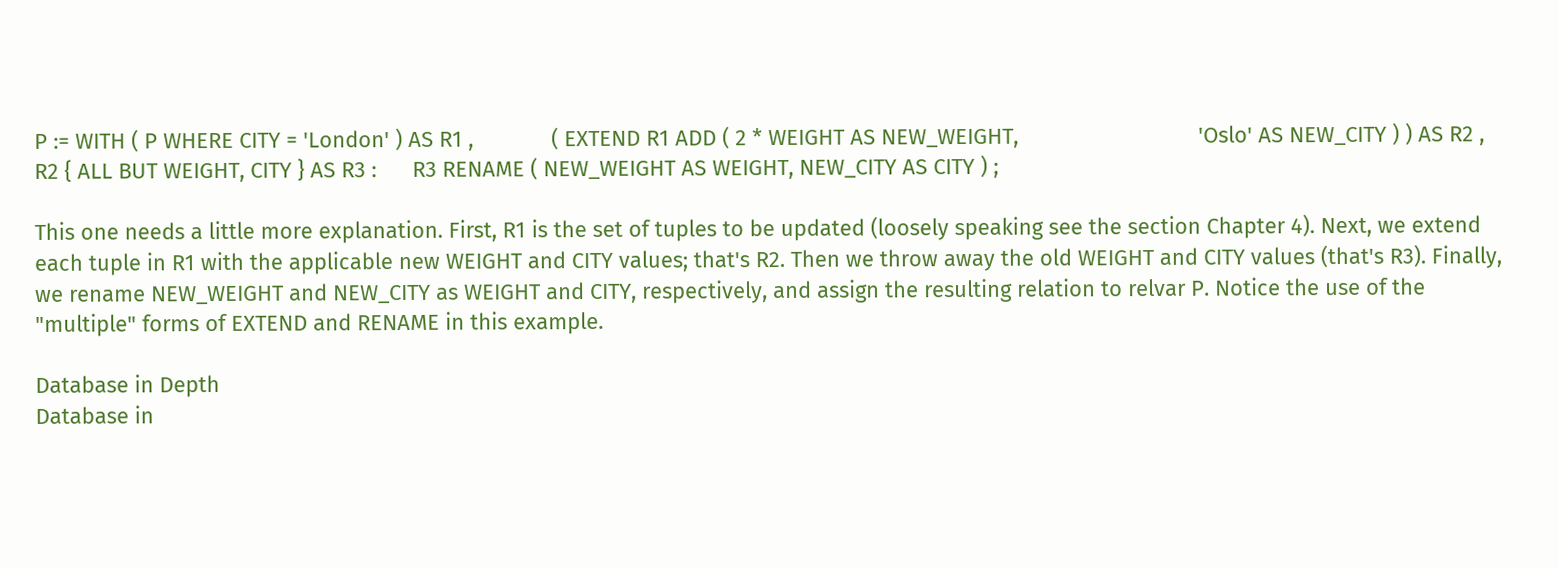P := WITH ( P WHERE CITY = 'London' ) AS R1 ,             ( EXTEND R1 ADD ( 2 * WEIGHT AS NEW_WEIGHT,                              'Oslo' AS NEW_CITY ) ) AS R2 ,             R2 { ALL BUT WEIGHT, CITY } AS R3 :      R3 RENAME ( NEW_WEIGHT AS WEIGHT, NEW_CITY AS CITY ) ;

This one needs a little more explanation. First, R1 is the set of tuples to be updated (loosely speaking see the section Chapter 4). Next, we extend each tuple in R1 with the applicable new WEIGHT and CITY values; that's R2. Then we throw away the old WEIGHT and CITY values (that's R3). Finally, we rename NEW_WEIGHT and NEW_CITY as WEIGHT and CITY, respectively, and assign the resulting relation to relvar P. Notice the use of the "multiple" forms of EXTEND and RENAME in this example.

Database in Depth
Database in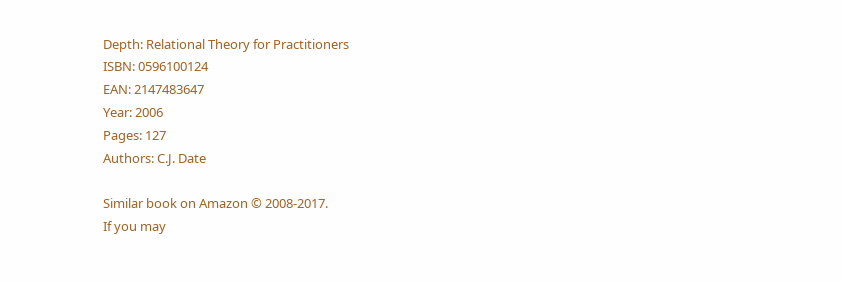Depth: Relational Theory for Practitioners
ISBN: 0596100124
EAN: 2147483647
Year: 2006
Pages: 127
Authors: C.J. Date

Similar book on Amazon © 2008-2017.
If you may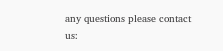any questions please contact us: